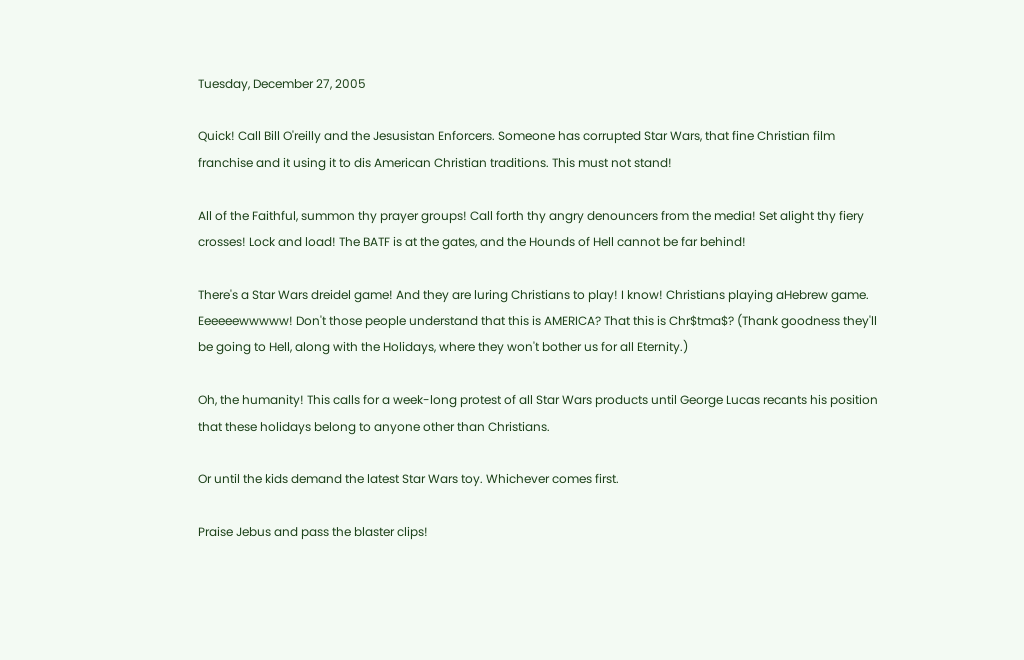Tuesday, December 27, 2005

Quick! Call Bill O'reilly and the Jesusistan Enforcers. Someone has corrupted Star Wars, that fine Christian film franchise and it using it to dis American Christian traditions. This must not stand!

All of the Faithful, summon thy prayer groups! Call forth thy angry denouncers from the media! Set alight thy fiery crosses! Lock and load! The BATF is at the gates, and the Hounds of Hell cannot be far behind!

There's a Star Wars dreidel game! And they are luring Christians to play! I know! Christians playing aHebrew game. Eeeeeewwwww! Don't those people understand that this is AMERICA? That this is Chr$tma$? (Thank goodness they'll be going to Hell, along with the Holidays, where they won't bother us for all Eternity.)

Oh, the humanity! This calls for a week-long protest of all Star Wars products until George Lucas recants his position that these holidays belong to anyone other than Christians.

Or until the kids demand the latest Star Wars toy. Whichever comes first.

Praise Jebus and pass the blaster clips!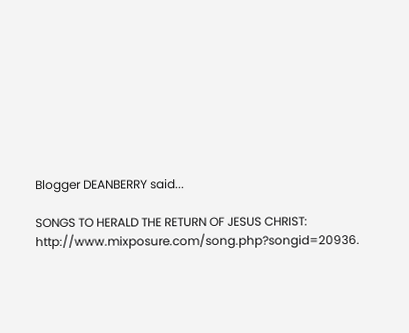Blogger DEANBERRY said...

SONGS TO HERALD THE RETURN OF JESUS CHRIST: http://www.mixposure.com/song.php?songid=20936.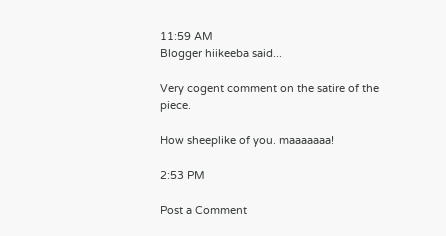11:59 AM
Blogger hiikeeba said...

Very cogent comment on the satire of the piece.

How sheeplike of you. maaaaaaa!

2:53 PM

Post a Comment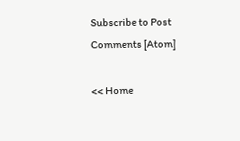Subscribe to Post Comments [Atom]

<< Home